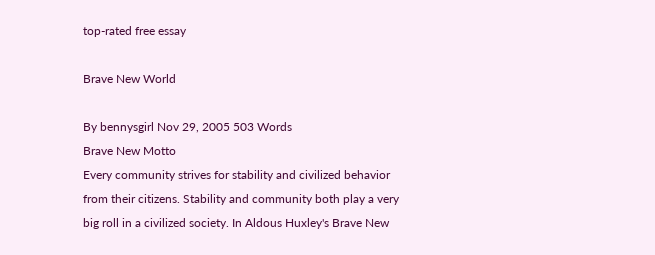top-rated free essay

Brave New World

By bennysgirl Nov 29, 2005 503 Words
Brave New Motto
Every community strives for stability and civilized behavior from their citizens. Stability and community both play a very big roll in a civilized society. In Aldous Huxley's Brave New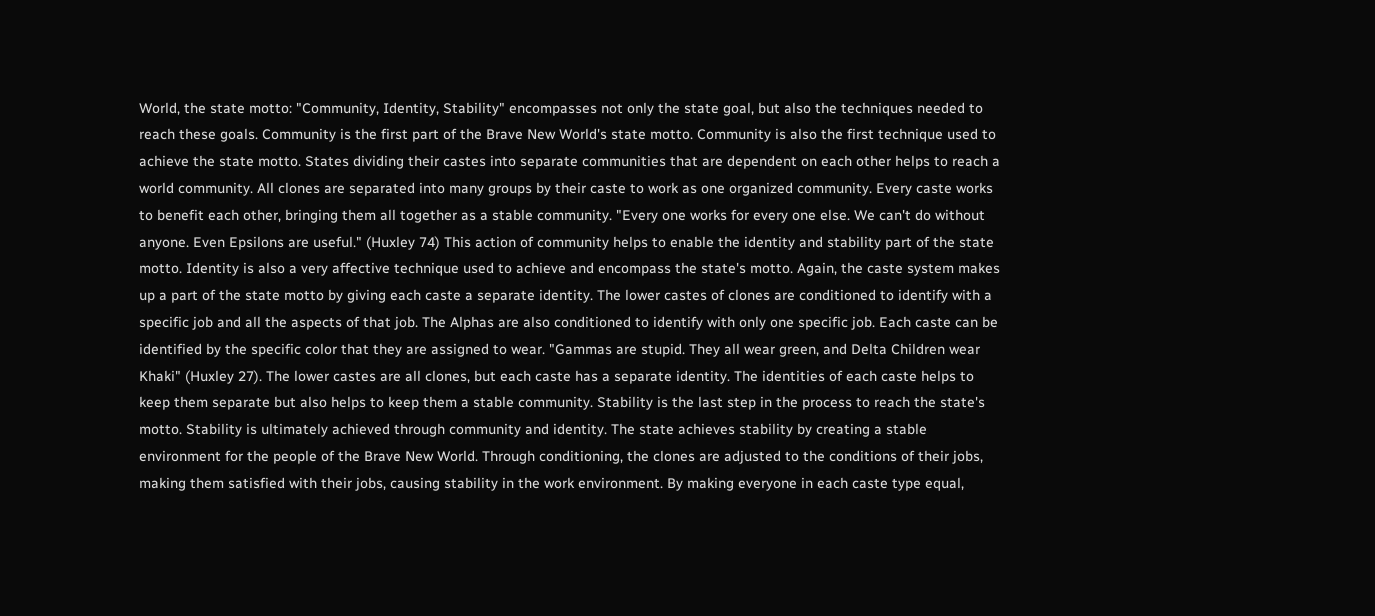World, the state motto: "Community, Identity, Stability" encompasses not only the state goal, but also the techniques needed to reach these goals. Community is the first part of the Brave New World's state motto. Community is also the first technique used to achieve the state motto. States dividing their castes into separate communities that are dependent on each other helps to reach a world community. All clones are separated into many groups by their caste to work as one organized community. Every caste works to benefit each other, bringing them all together as a stable community. "Every one works for every one else. We can't do without anyone. Even Epsilons are useful." (Huxley 74) This action of community helps to enable the identity and stability part of the state motto. Identity is also a very affective technique used to achieve and encompass the state's motto. Again, the caste system makes up a part of the state motto by giving each caste a separate identity. The lower castes of clones are conditioned to identify with a specific job and all the aspects of that job. The Alphas are also conditioned to identify with only one specific job. Each caste can be identified by the specific color that they are assigned to wear. "Gammas are stupid. They all wear green, and Delta Children wear Khaki" (Huxley 27). The lower castes are all clones, but each caste has a separate identity. The identities of each caste helps to keep them separate but also helps to keep them a stable community. Stability is the last step in the process to reach the state's motto. Stability is ultimately achieved through community and identity. The state achieves stability by creating a stable environment for the people of the Brave New World. Through conditioning, the clones are adjusted to the conditions of their jobs, making them satisfied with their jobs, causing stability in the work environment. By making everyone in each caste type equal,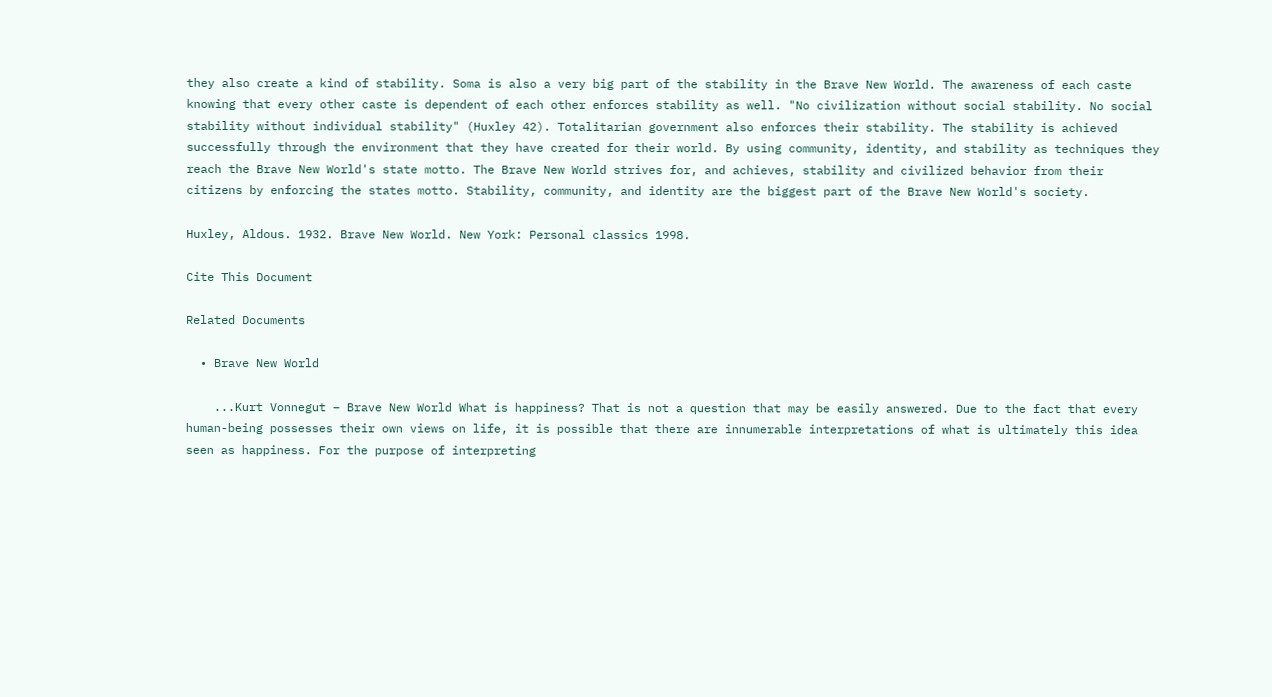they also create a kind of stability. Soma is also a very big part of the stability in the Brave New World. The awareness of each caste knowing that every other caste is dependent of each other enforces stability as well. "No civilization without social stability. No social stability without individual stability" (Huxley 42). Totalitarian government also enforces their stability. The stability is achieved successfully through the environment that they have created for their world. By using community, identity, and stability as techniques they reach the Brave New World's state motto. The Brave New World strives for, and achieves, stability and civilized behavior from their citizens by enforcing the states motto. Stability, community, and identity are the biggest part of the Brave New World's society.

Huxley, Aldous. 1932. Brave New World. New York: Personal classics 1998.

Cite This Document

Related Documents

  • Brave New World

    ...Kurt Vonnegut – Brave New World What is happiness? That is not a question that may be easily answered. Due to the fact that every human-being possesses their own views on life, it is possible that there are innumerable interpretations of what is ultimately this idea seen as happiness. For the purpose of interpreting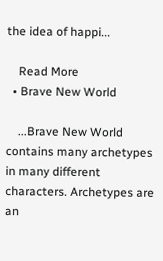the idea of happi...

    Read More
  • Brave New World

    ...Brave New World contains many archetypes in many different characters. Archetypes are an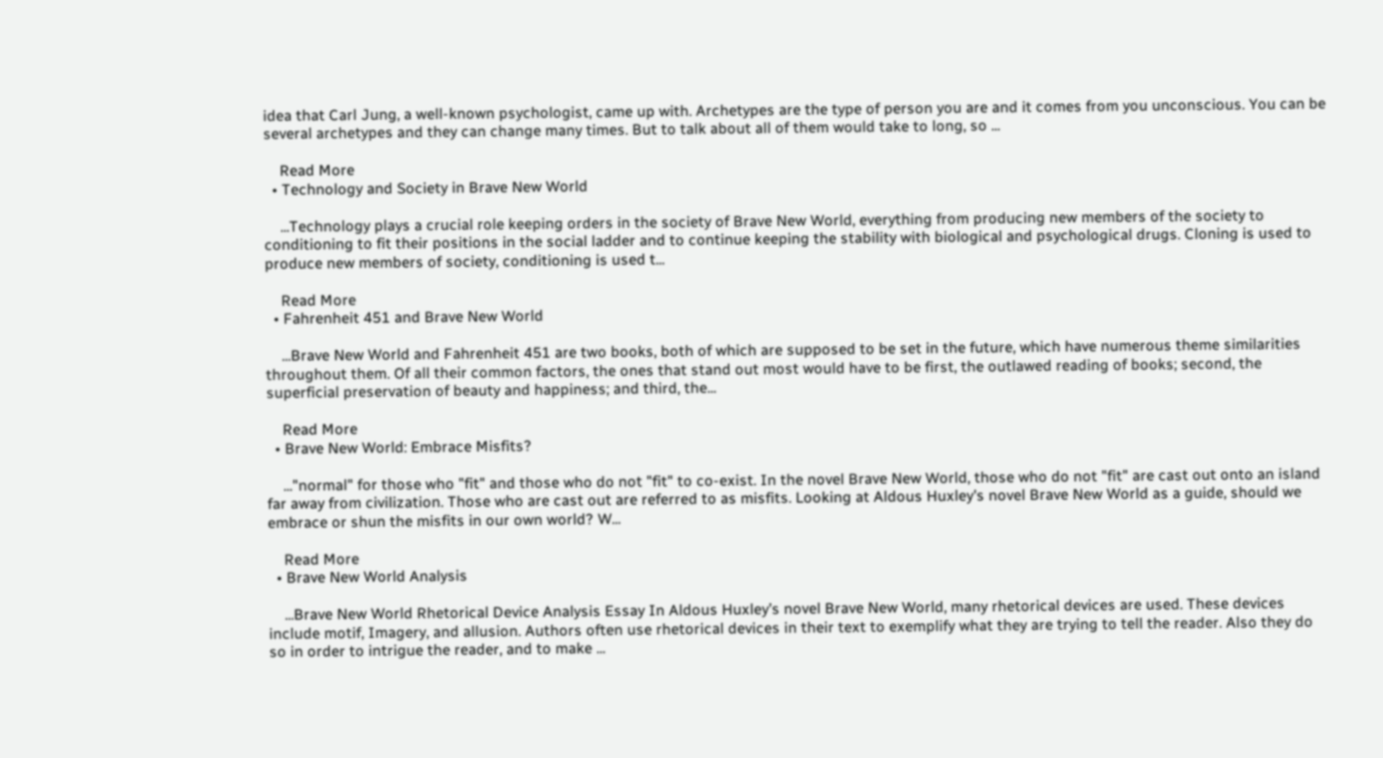idea that Carl Jung, a well-known psychologist, came up with. Archetypes are the type of person you are and it comes from you unconscious. You can be several archetypes and they can change many times. But to talk about all of them would take to long, so ...

    Read More
  • Technology and Society in Brave New World

    ...Technology plays a crucial role keeping orders in the society of Brave New World, everything from producing new members of the society to conditioning to fit their positions in the social ladder and to continue keeping the stability with biological and psychological drugs. Cloning is used to produce new members of society, conditioning is used t...

    Read More
  • Fahrenheit 451 and Brave New World

    ...Brave New World and Fahrenheit 451 are two books, both of which are supposed to be set in the future, which have numerous theme similarities throughout them. Of all their common factors, the ones that stand out most would have to be first, the outlawed reading of books; second, the superficial preservation of beauty and happiness; and third, the...

    Read More
  • Brave New World: Embrace Misfits?

    ..."normal" for those who "fit" and those who do not "fit" to co-exist. In the novel Brave New World, those who do not "fit" are cast out onto an island far away from civilization. Those who are cast out are referred to as misfits. Looking at Aldous Huxley's novel Brave New World as a guide, should we embrace or shun the misfits in our own world? W...

    Read More
  • Brave New World Analysis

    ...Brave New World Rhetorical Device Analysis Essay In Aldous Huxley’s novel Brave New World, many rhetorical devices are used. These devices include motif, Imagery, and allusion. Authors often use rhetorical devices in their text to exemplify what they are trying to tell the reader. Also they do so in order to intrigue the reader, and to make ...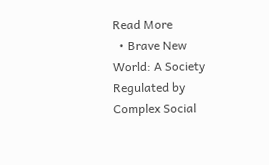Read More
  • Brave New World: A Society Regulated by Complex Social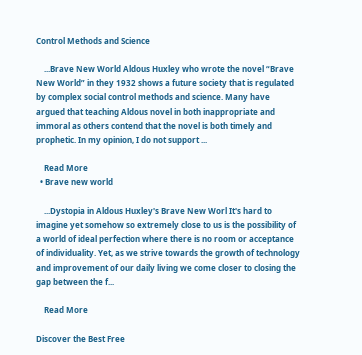Control Methods and Science

    ...Brave New World Aldous Huxley who wrote the novel “Brave New World” in they 1932 shows a future society that is regulated by complex social control methods and science. Many have argued that teaching Aldous novel in both inappropriate and immoral as others contend that the novel is both timely and prophetic. In my opinion, I do not support ...

    Read More
  • Brave new world

    ...Dystopia in Aldous Huxley's Brave New Worl It's hard to imagine yet somehow so extremely close to us is the possibility of a world of ideal perfection where there is no room or acceptance of individuality. Yet, as we strive towards the growth of technology and improvement of our daily living we come closer to closing the gap between the f...

    Read More

Discover the Best Free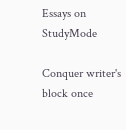Essays on StudyMode

Conquer writer's block once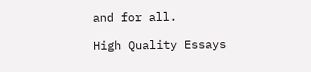and for all.

High Quality Essays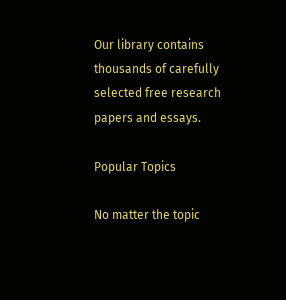Our library contains thousands of carefully selected free research papers and essays.

Popular Topics

No matter the topic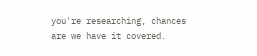you're researching, chances are we have it covered.